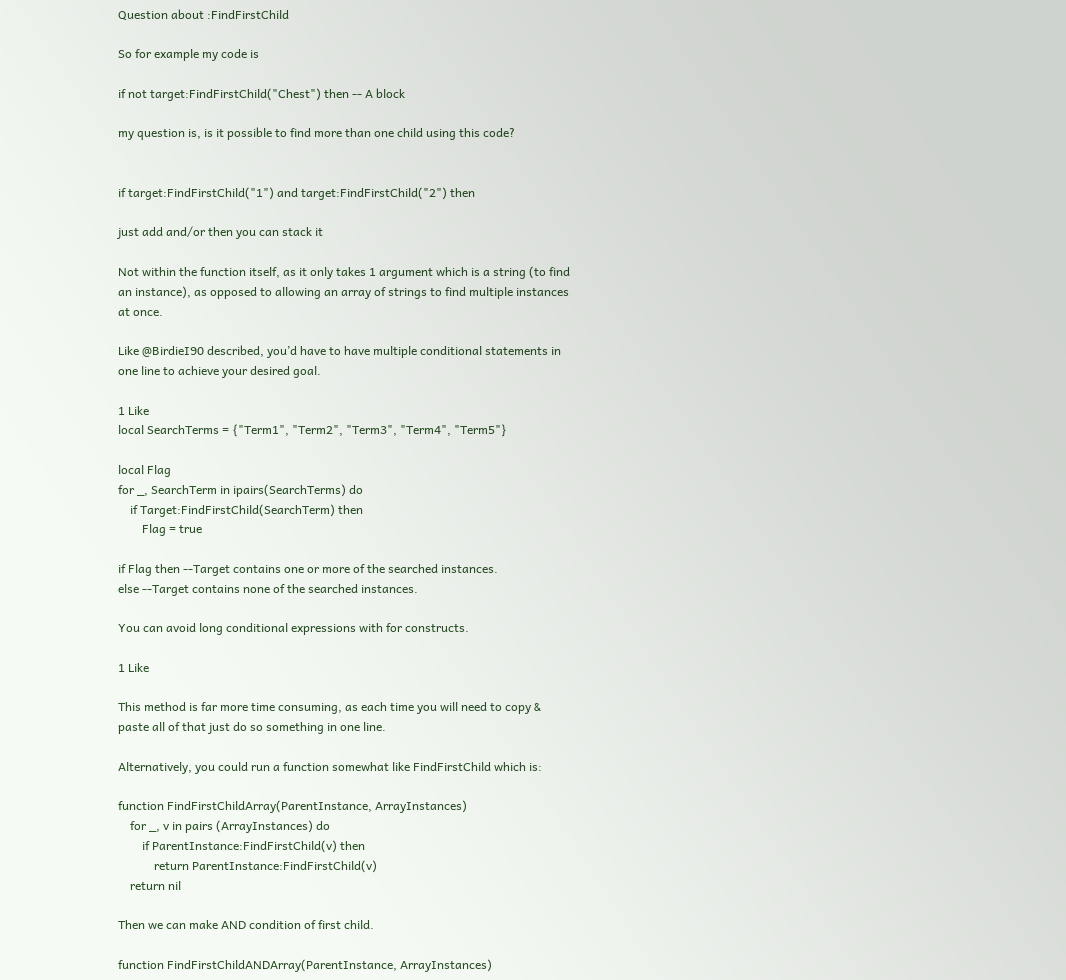Question about :FindFirstChild

So for example my code is

if not target:FindFirstChild("Chest") then -- A block

my question is, is it possible to find more than one child using this code?


if target:FindFirstChild("1") and target:FindFirstChild("2") then

just add and/or then you can stack it

Not within the function itself, as it only takes 1 argument which is a string (to find an instance), as opposed to allowing an array of strings to find multiple instances at once.

Like @BirdieI90 described, you’d have to have multiple conditional statements in one line to achieve your desired goal.

1 Like
local SearchTerms = {"Term1", "Term2", "Term3", "Term4", "Term5"}

local Flag
for _, SearchTerm in ipairs(SearchTerms) do
    if Target:FindFirstChild(SearchTerm) then
        Flag = true

if Flag then --Target contains one or more of the searched instances.
else --Target contains none of the searched instances.

You can avoid long conditional expressions with for constructs.

1 Like

This method is far more time consuming, as each time you will need to copy & paste all of that just do so something in one line.

Alternatively, you could run a function somewhat like FindFirstChild which is:

function FindFirstChildArray(ParentInstance, ArrayInstances)
    for _, v in pairs (ArrayInstances) do
        if ParentInstance:FindFirstChild(v) then
            return ParentInstance:FindFirstChild(v)
    return nil

Then we can make AND condition of first child.

function FindFirstChildANDArray(ParentInstance, ArrayInstances)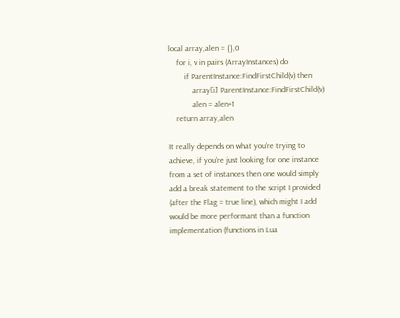local array,alen = {},0
    for i, v in pairs (ArrayInstances) do
        if ParentInstance:FindFirstChild(v) then
            array[i] ParentInstance:FindFirstChild(v)
            alen = alen+1
    return array,alen

It really depends on what you’re trying to achieve, if you’re just looking for one instance from a set of instances then one would simply add a break statement to the script I provided (after the Flag = true line), which might I add would be more performant than a function implementation (functions in Lua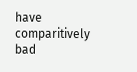have comparitively bad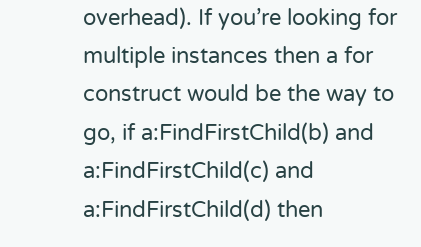overhead). If you’re looking for multiple instances then a for construct would be the way to go, if a:FindFirstChild(b) and a:FindFirstChild(c) and a:FindFirstChild(d) then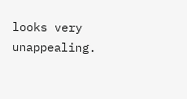looks very unappealing.